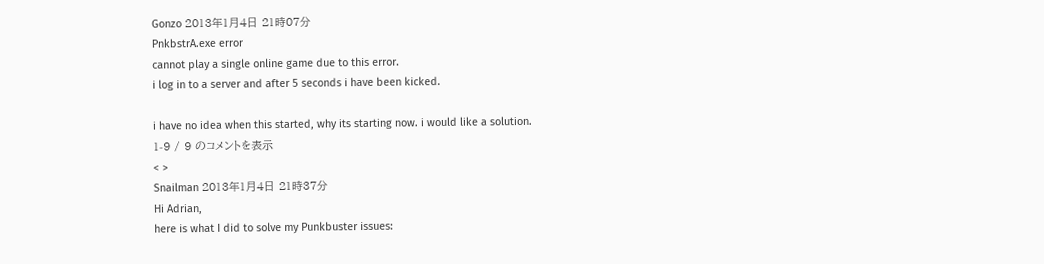Gonzo 2013年1月4日 21時07分
PnkbstrA.exe error
cannot play a single online game due to this error.
i log in to a server and after 5 seconds i have been kicked.

i have no idea when this started, why its starting now. i would like a solution.
1-9 / 9 のコメントを表示
< >
Snailman 2013年1月4日 21時37分
Hi Adrian,
here is what I did to solve my Punkbuster issues: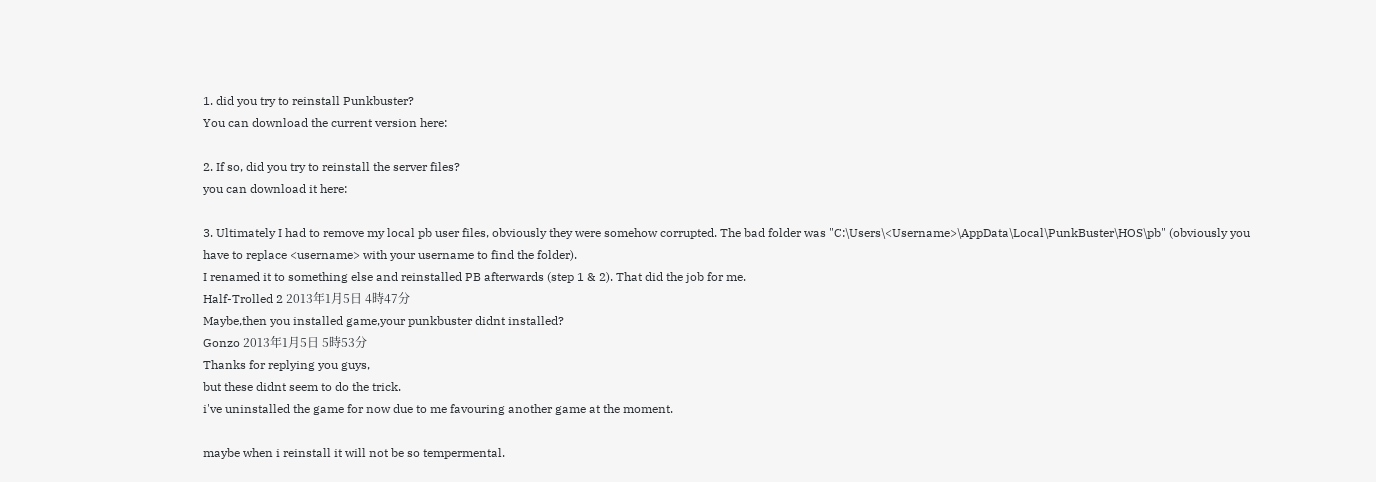1. did you try to reinstall Punkbuster?
You can download the current version here:

2. If so, did you try to reinstall the server files?
you can download it here:

3. Ultimately I had to remove my local pb user files, obviously they were somehow corrupted. The bad folder was "C:\Users\<Username>\AppData\Local\PunkBuster\HOS\pb" (obviously you have to replace <username> with your username to find the folder).
I renamed it to something else and reinstalled PB afterwards (step 1 & 2). That did the job for me.
Half-Trolled 2 2013年1月5日 4時47分
Maybe,then you installed game,your punkbuster didnt installed?
Gonzo 2013年1月5日 5時53分
Thanks for replying you guys,
but these didnt seem to do the trick.
i've uninstalled the game for now due to me favouring another game at the moment.

maybe when i reinstall it will not be so tempermental.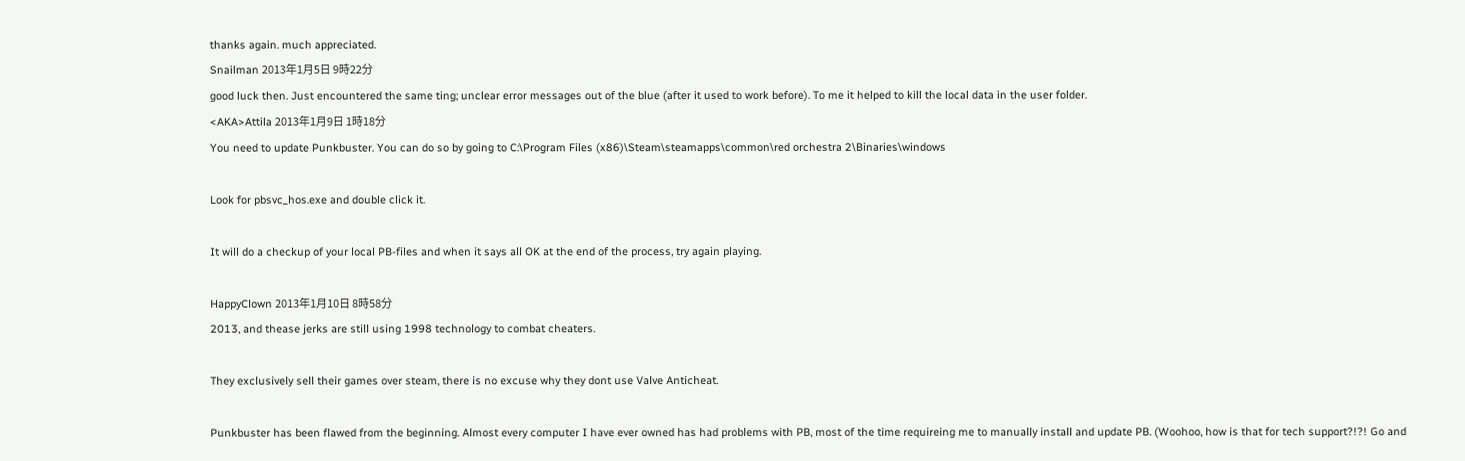thanks again. much appreciated.
Snailman 2013年1月5日 9時22分
good luck then. Just encountered the same ting; unclear error messages out of the blue (after it used to work before). To me it helped to kill the local data in the user folder.
<AKA>Attila 2013年1月9日 1時18分
You need to update Punkbuster. You can do so by going to C:\Program Files (x86)\Steam\steamapps\common\red orchestra 2\Binaries\windows

Look for pbsvc_hos.exe and double click it.

It will do a checkup of your local PB-files and when it says all OK at the end of the process, try again playing.

HappyClown 2013年1月10日 8時58分
2013, and thease jerks are still using 1998 technology to combat cheaters.

They exclusively sell their games over steam, there is no excuse why they dont use Valve Anticheat.

Punkbuster has been flawed from the beginning. Almost every computer I have ever owned has had problems with PB, most of the time requireing me to manually install and update PB. (Woohoo, how is that for tech support?!?! Go and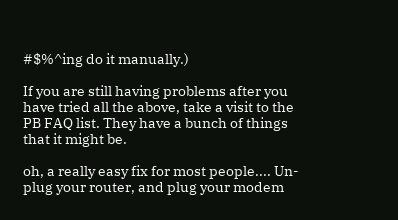#$%^ing do it manually.)

If you are still having problems after you have tried all the above, take a visit to the PB FAQ list. They have a bunch of things that it might be.

oh, a really easy fix for most people.... Un-plug your router, and plug your modem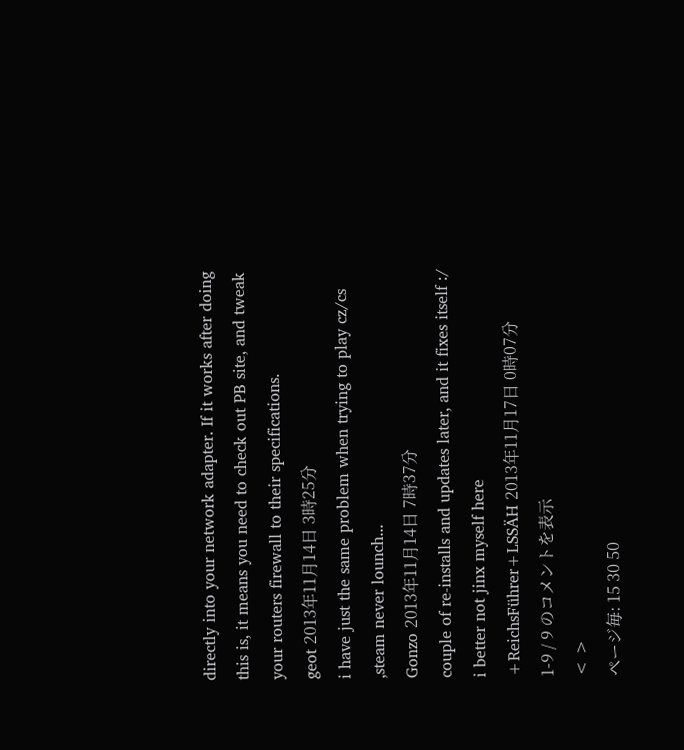directly into your network adapter. If it works after doing this is, it means you need to check out PB site, and tweak your routers firewall to their specifications.
geot 2013年11月14日 3時25分
i have just the same problem when trying to play cz/cs ,steam never lounch...
Gonzo 2013年11月14日 7時37分
couple of re-installs and updates later, and it fixes itself :/
i better not jinx myself here
+ReichsFührer+LSSÄH 2013年11月17日 0時07分
1-9 / 9 のコメントを表示
< >
ページ毎: 15 30 50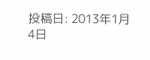投稿日: 2013年1月4日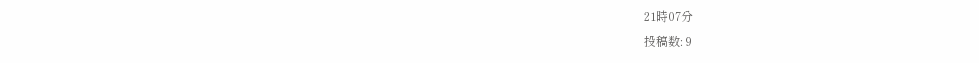21時07分
投稿数: 9